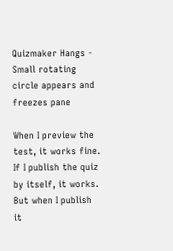Quizmaker Hangs - Small rotating circle appears and freezes pane

When I preview the test, it works fine. If I publish the quiz by itself, it works.  But when I publish it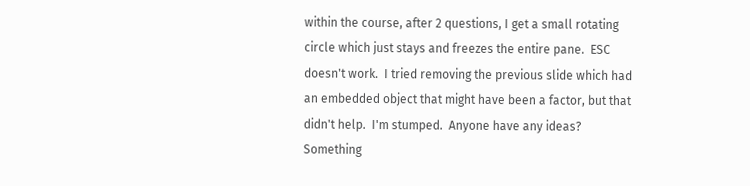within the course, after 2 questions, I get a small rotating circle which just stays and freezes the entire pane.  ESC doesn't work.  I tried removing the previous slide which had an embedded object that might have been a factor, but that didn't help.  I'm stumped.  Anyone have any ideas?  Something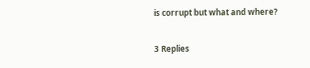is corrupt but what and where?

3 Replies